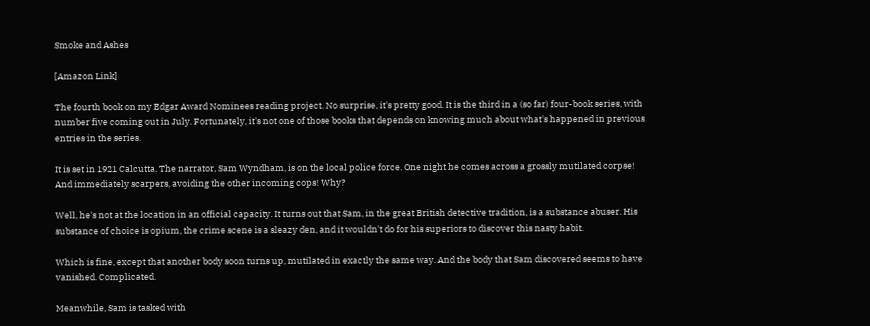Smoke and Ashes

[Amazon Link]

The fourth book on my Edgar Award Nominees reading project. No surprise, it's pretty good. It is the third in a (so far) four-book series, with number five coming out in July. Fortunately, it's not one of those books that depends on knowing much about what's happened in previous entries in the series.

It is set in 1921 Calcutta. The narrator, Sam Wyndham, is on the local police force. One night he comes across a grossly mutilated corpse! And immediately scarpers, avoiding the other incoming cops! Why?

Well, he's not at the location in an official capacity. It turns out that Sam, in the great British detective tradition, is a substance abuser. His substance of choice is opium, the crime scene is a sleazy den, and it wouldn't do for his superiors to discover this nasty habit.

Which is fine, except that another body soon turns up, mutilated in exactly the same way. And the body that Sam discovered seems to have vanished. Complicated.

Meanwhile, Sam is tasked with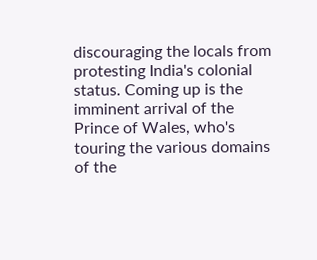discouraging the locals from protesting India's colonial status. Coming up is the imminent arrival of the Prince of Wales, who's touring the various domains of the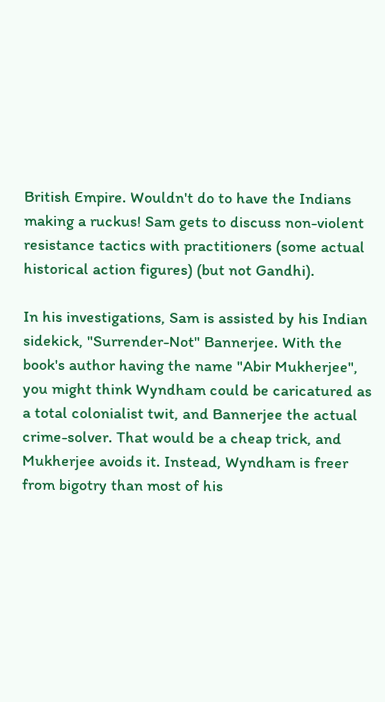British Empire. Wouldn't do to have the Indians making a ruckus! Sam gets to discuss non-violent resistance tactics with practitioners (some actual historical action figures) (but not Gandhi).

In his investigations, Sam is assisted by his Indian sidekick, "Surrender-Not" Bannerjee. With the book's author having the name "Abir Mukherjee", you might think Wyndham could be caricatured as a total colonialist twit, and Bannerjee the actual crime-solver. That would be a cheap trick, and Mukherjee avoids it. Instead, Wyndham is freer from bigotry than most of his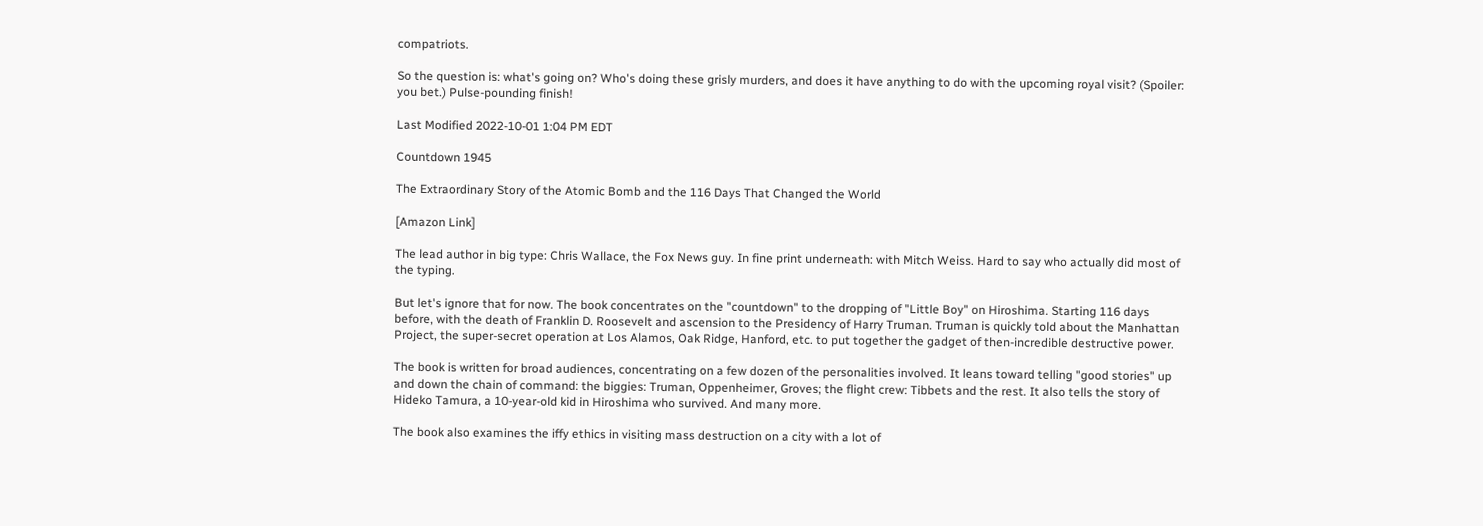compatriots.

So the question is: what's going on? Who's doing these grisly murders, and does it have anything to do with the upcoming royal visit? (Spoiler: you bet.) Pulse-pounding finish!

Last Modified 2022-10-01 1:04 PM EDT

Countdown 1945

The Extraordinary Story of the Atomic Bomb and the 116 Days That Changed the World

[Amazon Link]

The lead author in big type: Chris Wallace, the Fox News guy. In fine print underneath: with Mitch Weiss. Hard to say who actually did most of the typing.

But let's ignore that for now. The book concentrates on the "countdown" to the dropping of "Little Boy" on Hiroshima. Starting 116 days before, with the death of Franklin D. Roosevelt and ascension to the Presidency of Harry Truman. Truman is quickly told about the Manhattan Project, the super-secret operation at Los Alamos, Oak Ridge, Hanford, etc. to put together the gadget of then-incredible destructive power.

The book is written for broad audiences, concentrating on a few dozen of the personalities involved. It leans toward telling "good stories" up and down the chain of command: the biggies: Truman, Oppenheimer, Groves; the flight crew: Tibbets and the rest. It also tells the story of Hideko Tamura, a 10-year-old kid in Hiroshima who survived. And many more.

The book also examines the iffy ethics in visiting mass destruction on a city with a lot of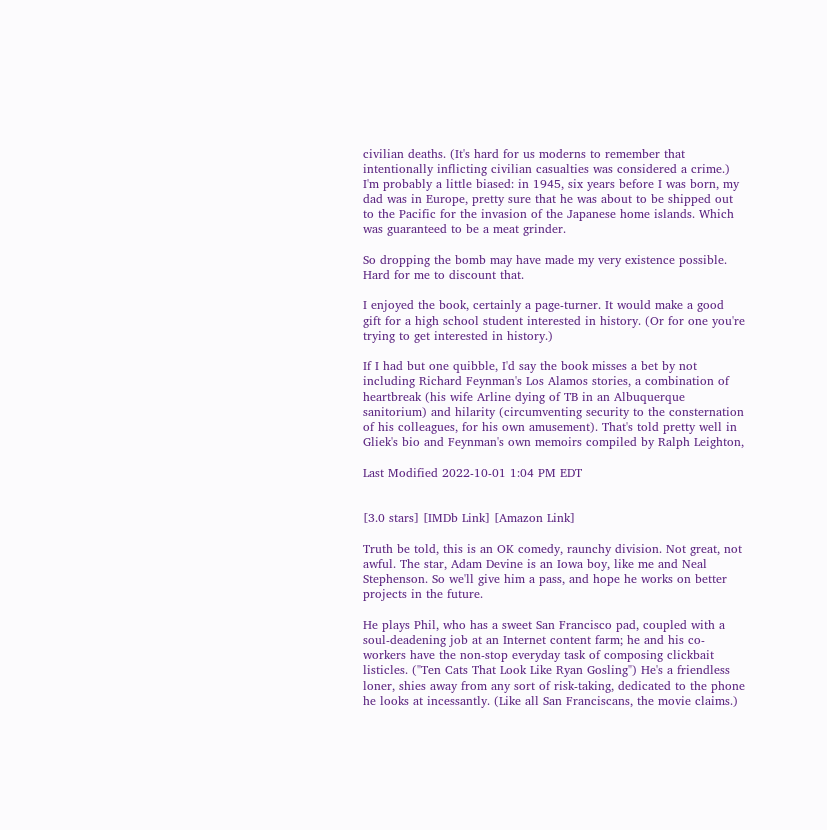civilian deaths. (It's hard for us moderns to remember that intentionally inflicting civilian casualties was considered a crime.) I'm probably a little biased: in 1945, six years before I was born, my dad was in Europe, pretty sure that he was about to be shipped out to the Pacific for the invasion of the Japanese home islands. Which was guaranteed to be a meat grinder.

So dropping the bomb may have made my very existence possible. Hard for me to discount that.

I enjoyed the book, certainly a page-turner. It would make a good gift for a high school student interested in history. (Or for one you're trying to get interested in history.)

If I had but one quibble, I'd say the book misses a bet by not including Richard Feynman's Los Alamos stories, a combination of heartbreak (his wife Arline dying of TB in an Albuquerque sanitorium) and hilarity (circumventing security to the consternation of his colleagues, for his own amusement). That's told pretty well in Gliek's bio and Feynman's own memoirs compiled by Ralph Leighton,

Last Modified 2022-10-01 1:04 PM EDT


[3.0 stars] [IMDb Link] [Amazon Link]

Truth be told, this is an OK comedy, raunchy division. Not great, not awful. The star, Adam Devine is an Iowa boy, like me and Neal Stephenson. So we'll give him a pass, and hope he works on better projects in the future.

He plays Phil, who has a sweet San Francisco pad, coupled with a soul-deadening job at an Internet content farm; he and his co-workers have the non-stop everyday task of composing clickbait listicles. ("Ten Cats That Look Like Ryan Gosling") He's a friendless loner, shies away from any sort of risk-taking, dedicated to the phone he looks at incessantly. (Like all San Franciscans, the movie claims.)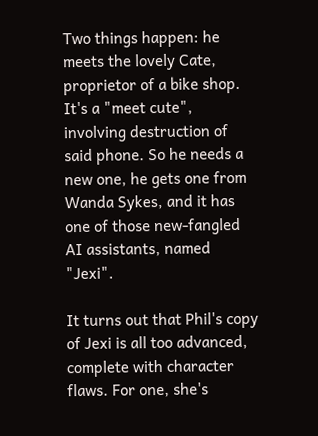Two things happen: he meets the lovely Cate, proprietor of a bike shop. It's a "meet cute", involving destruction of said phone. So he needs a new one, he gets one from Wanda Sykes, and it has one of those new-fangled AI assistants, named "Jexi".

It turns out that Phil's copy of Jexi is all too advanced, complete with character flaws. For one, she's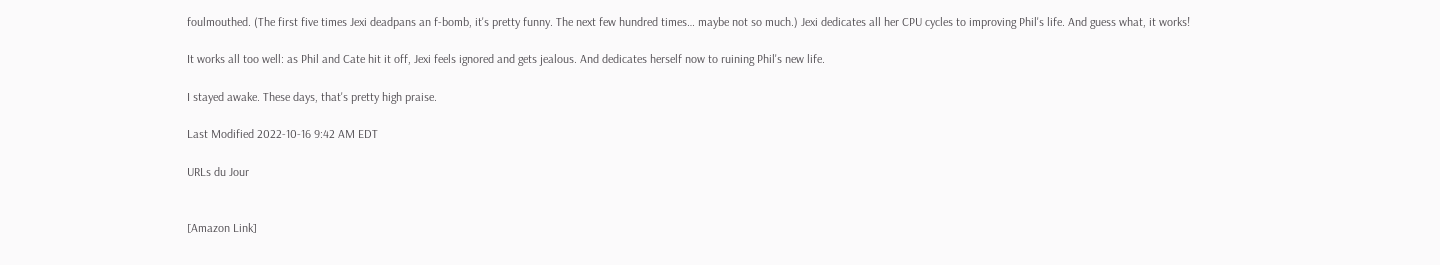foulmouthed. (The first five times Jexi deadpans an f-bomb, it's pretty funny. The next few hundred times… maybe not so much.) Jexi dedicates all her CPU cycles to improving Phil's life. And guess what, it works!

It works all too well: as Phil and Cate hit it off, Jexi feels ignored and gets jealous. And dedicates herself now to ruining Phil's new life.

I stayed awake. These days, that's pretty high praise.

Last Modified 2022-10-16 9:42 AM EDT

URLs du Jour


[Amazon Link]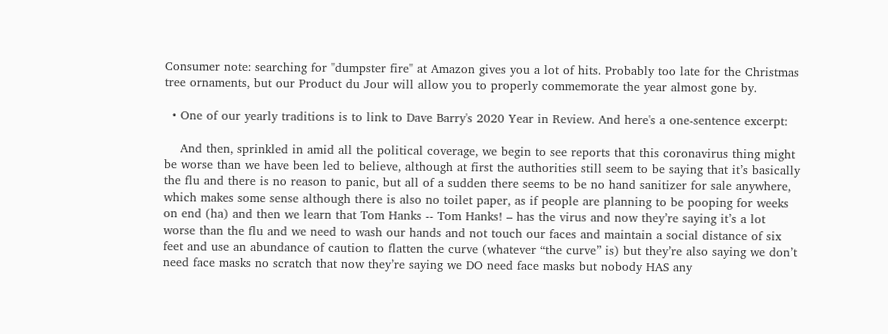Consumer note: searching for "dumpster fire" at Amazon gives you a lot of hits. Probably too late for the Christmas tree ornaments, but our Product du Jour will allow you to properly commemorate the year almost gone by.

  • One of our yearly traditions is to link to Dave Barry's 2020 Year in Review. And here's a one-sentence excerpt:

    And then, sprinkled in amid all the political coverage, we begin to see reports that this coronavirus thing might be worse than we have been led to believe, although at first the authorities still seem to be saying that it’s basically the flu and there is no reason to panic, but all of a sudden there seems to be no hand sanitizer for sale anywhere, which makes some sense although there is also no toilet paper, as if people are planning to be pooping for weeks on end (ha) and then we learn that Tom Hanks -- Tom Hanks! – has the virus and now they’re saying it’s a lot worse than the flu and we need to wash our hands and not touch our faces and maintain a social distance of six feet and use an abundance of caution to flatten the curve (whatever “the curve” is) but they’re also saying we don’t need face masks no scratch that now they’re saying we DO need face masks but nobody HAS any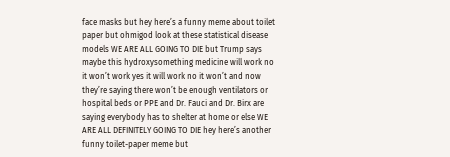face masks but hey here’s a funny meme about toilet paper but ohmigod look at these statistical disease models WE ARE ALL GOING TO DIE but Trump says maybe this hydroxysomething medicine will work no it won’t work yes it will work no it won’t and now they’re saying there won’t be enough ventilators or hospital beds or PPE and Dr. Fauci and Dr. Birx are saying everybody has to shelter at home or else WE ARE ALL DEFINITELY GOING TO DIE hey here’s another funny toilet-paper meme but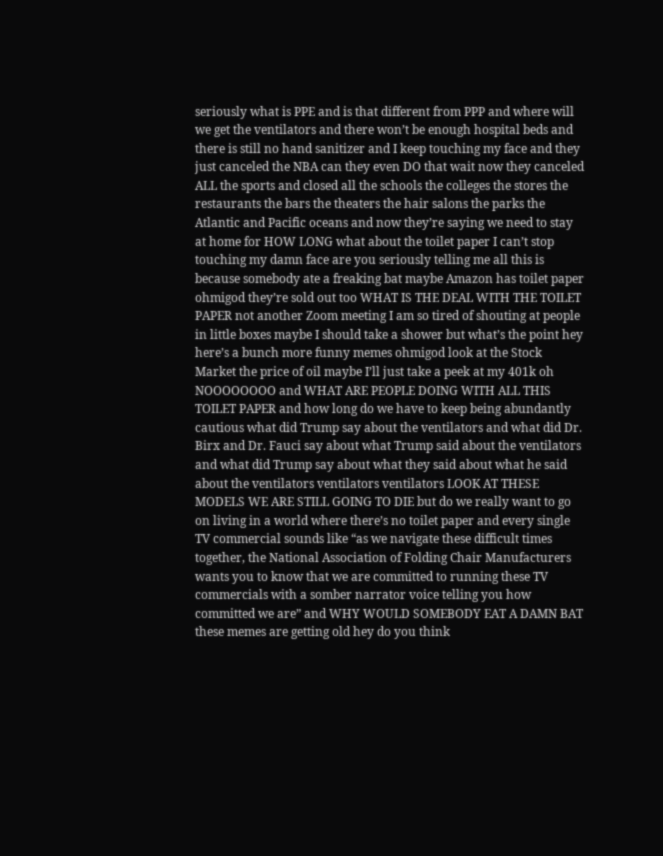seriously what is PPE and is that different from PPP and where will we get the ventilators and there won’t be enough hospital beds and there is still no hand sanitizer and I keep touching my face and they just canceled the NBA can they even DO that wait now they canceled ALL the sports and closed all the schools the colleges the stores the restaurants the bars the theaters the hair salons the parks the Atlantic and Pacific oceans and now they’re saying we need to stay at home for HOW LONG what about the toilet paper I can’t stop touching my damn face are you seriously telling me all this is because somebody ate a freaking bat maybe Amazon has toilet paper ohmigod they’re sold out too WHAT IS THE DEAL WITH THE TOILET PAPER not another Zoom meeting I am so tired of shouting at people in little boxes maybe I should take a shower but what’s the point hey here’s a bunch more funny memes ohmigod look at the Stock Market the price of oil maybe I’ll just take a peek at my 401k oh NOOOOOOOO and WHAT ARE PEOPLE DOING WITH ALL THIS TOILET PAPER and how long do we have to keep being abundantly cautious what did Trump say about the ventilators and what did Dr. Birx and Dr. Fauci say about what Trump said about the ventilators and what did Trump say about what they said about what he said about the ventilators ventilators ventilators LOOK AT THESE MODELS WE ARE STILL GOING TO DIE but do we really want to go on living in a world where there’s no toilet paper and every single TV commercial sounds like “as we navigate these difficult times together, the National Association of Folding Chair Manufacturers wants you to know that we are committed to running these TV commercials with a somber narrator voice telling you how committed we are” and WHY WOULD SOMEBODY EAT A DAMN BAT these memes are getting old hey do you think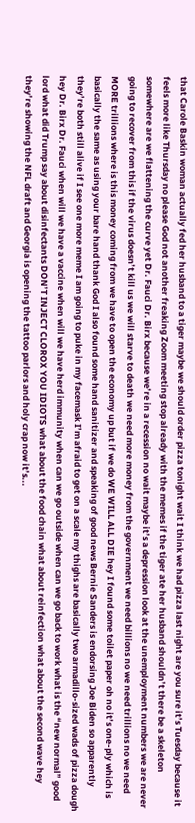that Carole Baskin woman actually fed her husband to a tiger maybe we should order pizza tonight wait I think we had pizza last night are you sure it’s Tuesday because it feels more like Thursday no please God not another freaking Zoom meeting stop already with the memes if the tiger ate her husband shouldn’t there be a skeleton somewhere are we flattening the curve yet Dr. Fauci Dr. Birx because we’re in a recession no wait maybe it’s a depression look at the unemployment numbers we are never going to recover from this if the virus doesn’t kill us we will starve to death we need more money from the government we need billions no we need trillions no we need MORE trillions where is this money coming from we have to open the economy up but if we do WE WILL ALL DIE hey I found some toilet paper oh no it’s one-ply which is basically the same as using your bare hand thank God I also found some hand sanitizer and speaking of good news Bernie Sanders is endorsing Joe Biden so apparently they’re both still alive if I see one more meme I am going to puke in my facemask I’m afraid to get on a scale my thighs are basically two armadillo-sized wads of pizza dough hey Dr. Birx Dr. Fauci when will we have a vaccine when will we have herd immunity when can we go outside when can we go back to work what is the “new normal” good lord what did Trump say about disinfectants DON’T INJECT CLOROX YOU IDIOTS what about the food chain what about reinfection what about the second wave hey they’re showing the NFL draft and Georgia is opening the tattoo parlors and holy crap now it’s...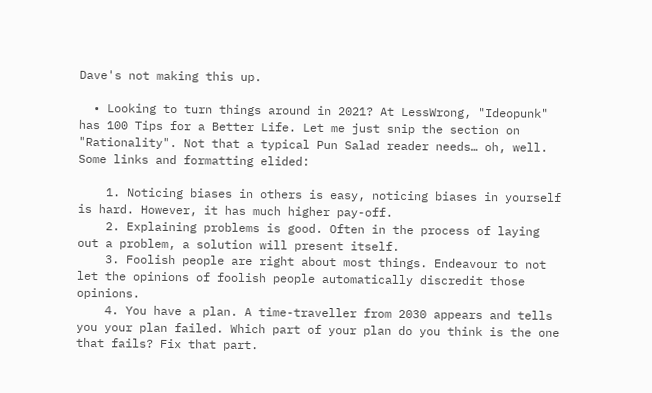Dave's not making this up.

  • Looking to turn things around in 2021? At LessWrong, "Ideopunk" has 100 Tips for a Better Life. Let me just snip the section on "Rationality". Not that a typical Pun Salad reader needs… oh, well. Some links and formatting elided:

    1. Noticing biases in others is easy, noticing biases in yourself is hard. However, it has much higher pay-off.
    2. Explaining problems is good. Often in the process of laying out a problem, a solution will present itself.
    3. Foolish people are right about most things. Endeavour to not let the opinions of foolish people automatically discredit those opinions.
    4. You have a plan. A time-traveller from 2030 appears and tells you your plan failed. Which part of your plan do you think is the one that fails? Fix that part.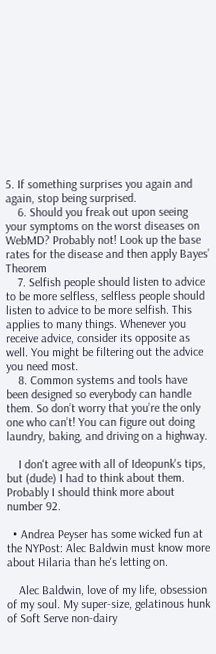5. If something surprises you again and again, stop being surprised.
    6. Should you freak out upon seeing your symptoms on the worst diseases on WebMD? Probably not! Look up the base rates for the disease and then apply Bayes’ Theorem
    7. Selfish people should listen to advice to be more selfless, selfless people should listen to advice to be more selfish. This applies to many things. Whenever you receive advice, consider its opposite as well. You might be filtering out the advice you need most.
    8. Common systems and tools have been designed so everybody can handle them. So don’t worry that you’re the only one who can’t! You can figure out doing laundry, baking, and driving on a highway.

    I don't agree with all of Ideopunk's tips, but (dude) I had to think about them. Probably I should think more about number 92.

  • Andrea Peyser has some wicked fun at the NYPost: Alec Baldwin must know more about Hilaria than he's letting on.

    Alec Baldwin, love of my life, obsession of my soul. My super-size, gelatinous hunk of Soft Serve non-dairy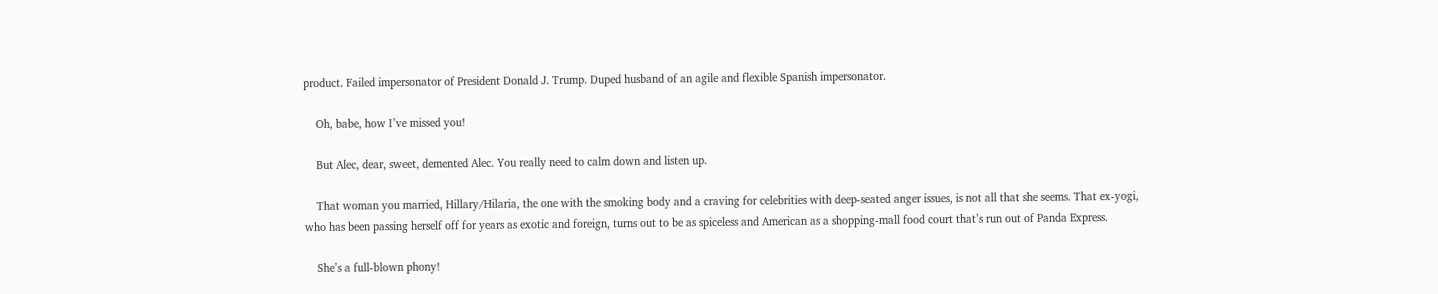product. Failed impersonator of President Donald J. Trump. Duped husband of an agile and flexible Spanish impersonator.

    Oh, babe, how I’ve missed you!

    But Alec, dear, sweet, demented Alec. You really need to calm down and listen up.

    That woman you married, Hillary/Hilaria, the one with the smoking body and a craving for celebrities with deep-seated anger issues, is not all that she seems. That ex-yogi, who has been passing herself off for years as exotic and foreign, turns out to be as spiceless and American as a shopping-mall food court that’s run out of Panda Express.

    She’s a full-blown phony!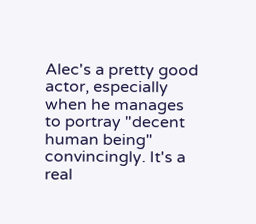Alec's a pretty good actor, especially when he manages to portray "decent human being" convincingly. It's a real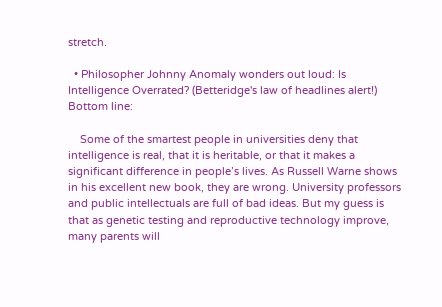stretch.

  • Philosopher Johnny Anomaly wonders out loud: Is Intelligence Overrated? (Betteridge's law of headlines alert!) Bottom line:

    Some of the smartest people in universities deny that intelligence is real, that it is heritable, or that it makes a significant difference in people’s lives. As Russell Warne shows in his excellent new book, they are wrong. University professors and public intellectuals are full of bad ideas. But my guess is that as genetic testing and reproductive technology improve, many parents will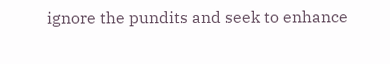ignore the pundits and seek to enhance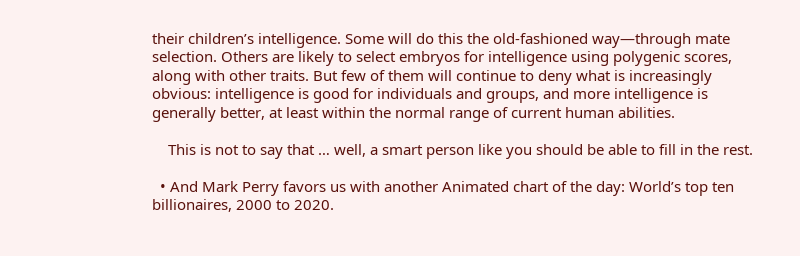their children’s intelligence. Some will do this the old-fashioned way—through mate selection. Others are likely to select embryos for intelligence using polygenic scores, along with other traits. But few of them will continue to deny what is increasingly obvious: intelligence is good for individuals and groups, and more intelligence is generally better, at least within the normal range of current human abilities.

    This is not to say that … well, a smart person like you should be able to fill in the rest.

  • And Mark Perry favors us with another Animated chart of the day: World’s top ten billionaires, 2000 to 2020.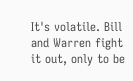It's volatile. Bill and Warren fight it out, only to be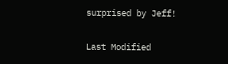surprised by Jeff!

Last Modified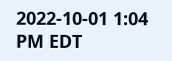2022-10-01 1:04 PM EDT